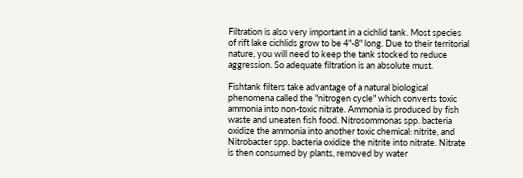Filtration is also very important in a cichlid tank. Most species of rift lake cichlids grow to be 4"-8" long. Due to their territorial nature, you will need to keep the tank stocked to reduce aggression. So adequate filtration is an absolute must.

Fishtank filters take advantage of a natural biological phenomena called the "nitrogen cycle" which converts toxic ammonia into non-toxic nitrate. Ammonia is produced by fish waste and uneaten fish food. Nitrosommonas spp. bacteria oxidize the ammonia into another toxic chemical: nitrite, and Nitrobacter spp. bacteria oxidize the nitrite into nitrate. Nitrate is then consumed by plants, removed by water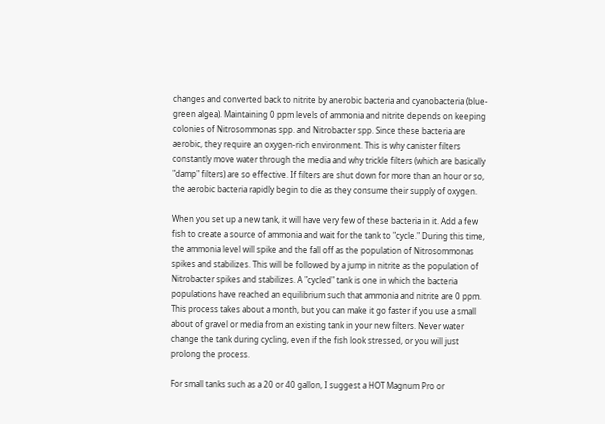changes and converted back to nitrite by anerobic bacteria and cyanobacteria (blue-green algea). Maintaining 0 ppm levels of ammonia and nitrite depends on keeping colonies of Nitrosommonas spp. and Nitrobacter spp. Since these bacteria are aerobic, they require an oxygen-rich environment. This is why canister filters constantly move water through the media and why trickle filters (which are basically "damp" filters) are so effective. If filters are shut down for more than an hour or so, the aerobic bacteria rapidly begin to die as they consume their supply of oxygen.

When you set up a new tank, it will have very few of these bacteria in it. Add a few fish to create a source of ammonia and wait for the tank to "cycle." During this time, the ammonia level will spike and the fall off as the population of Nitrosommonas spikes and stabilizes. This will be followed by a jump in nitrite as the population of Nitrobacter spikes and stabilizes. A "cycled" tank is one in which the bacteria populations have reached an equilibrium such that ammonia and nitrite are 0 ppm. This process takes about a month, but you can make it go faster if you use a small about of gravel or media from an existing tank in your new filters. Never water change the tank during cycling, even if the fish look stressed, or you will just prolong the process.

For small tanks such as a 20 or 40 gallon, I suggest a HOT Magnum Pro or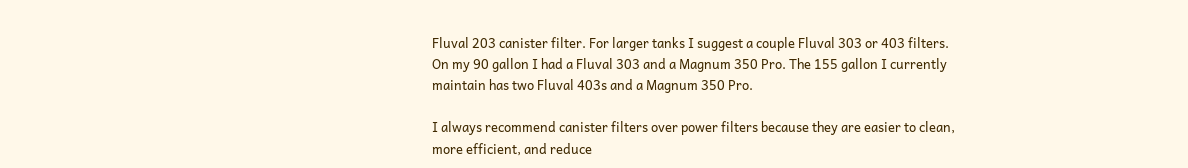Fluval 203 canister filter. For larger tanks I suggest a couple Fluval 303 or 403 filters. On my 90 gallon I had a Fluval 303 and a Magnum 350 Pro. The 155 gallon I currently maintain has two Fluval 403s and a Magnum 350 Pro.

I always recommend canister filters over power filters because they are easier to clean, more efficient, and reduce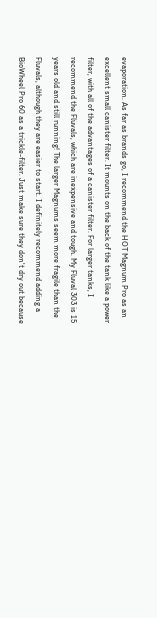evaporation. As far as brands go, I recommend the HOT Magnum Pro as an excellent small canister filter. It mounts on the back of the tank like a power filter, with all of the advantages of a canister filter. For larger tanks, I recommend the Fluvals, which are inexpensive and tough. My Fluval 303 is 15 years old and still running! The larger Magnums seem more fragile than the Fluvals, although they are easier to start. I definitely recommend adding a BioWheel Pro 60 as a trickle-filter. Just make sure they don't dry out because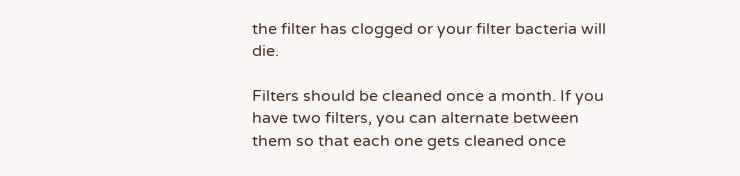the filter has clogged or your filter bacteria will die.

Filters should be cleaned once a month. If you have two filters, you can alternate between them so that each one gets cleaned once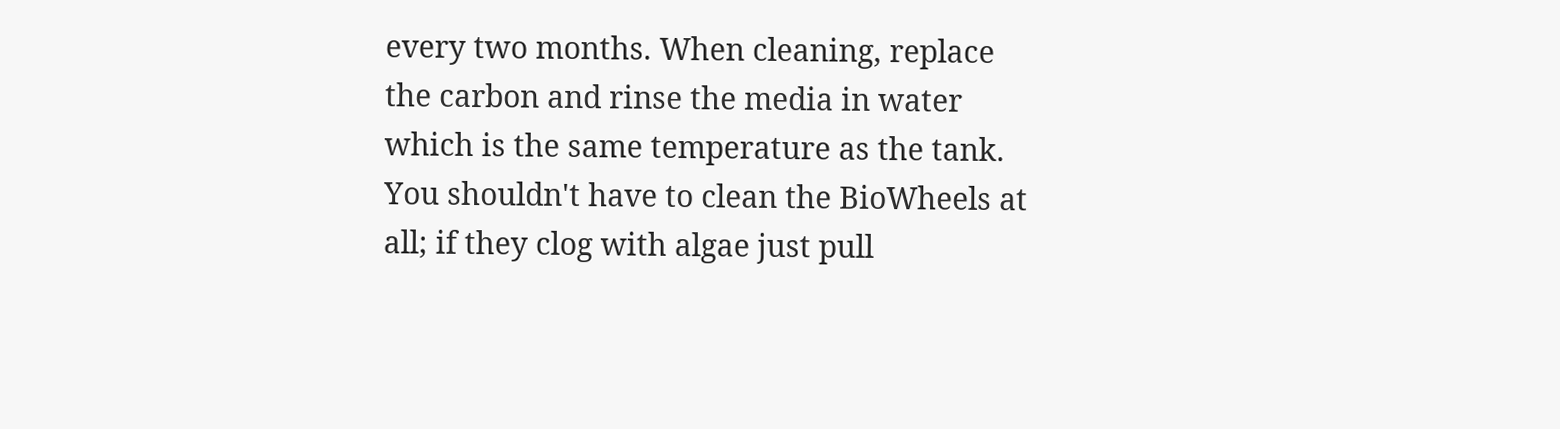every two months. When cleaning, replace the carbon and rinse the media in water which is the same temperature as the tank. You shouldn't have to clean the BioWheels at all; if they clog with algae just pull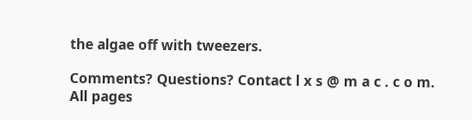the algae off with tweezers.

Comments? Questions? Contact l x s @ m a c . c o m.
All pages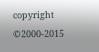copyright ©2000-2015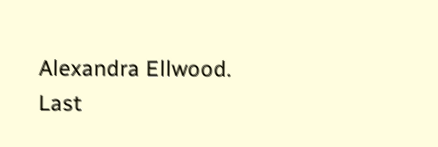Alexandra Ellwood.
Last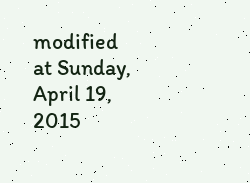modified at Sunday, April 19, 2015